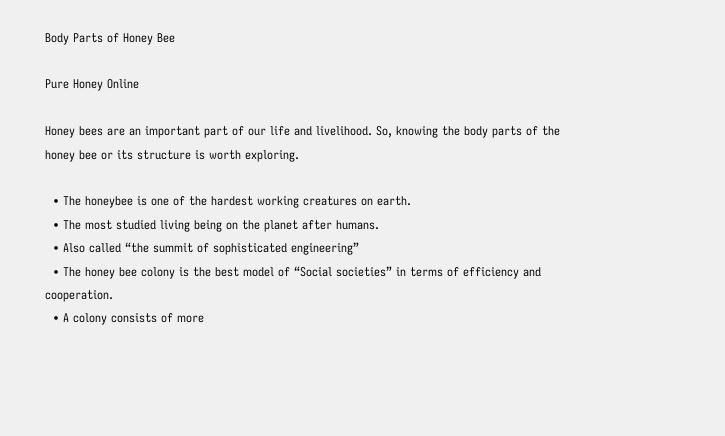Body Parts of Honey Bee

Pure Honey Online

Honey bees are an important part of our life and livelihood. So, knowing the body parts of the honey bee or its structure is worth exploring.

  • The honeybee is one of the hardest working creatures on earth.
  • The most studied living being on the planet after humans.
  • Also called “the summit of sophisticated engineering”
  • The honey bee colony is the best model of “Social societies” in terms of efficiency and cooperation.
  • A colony consists of more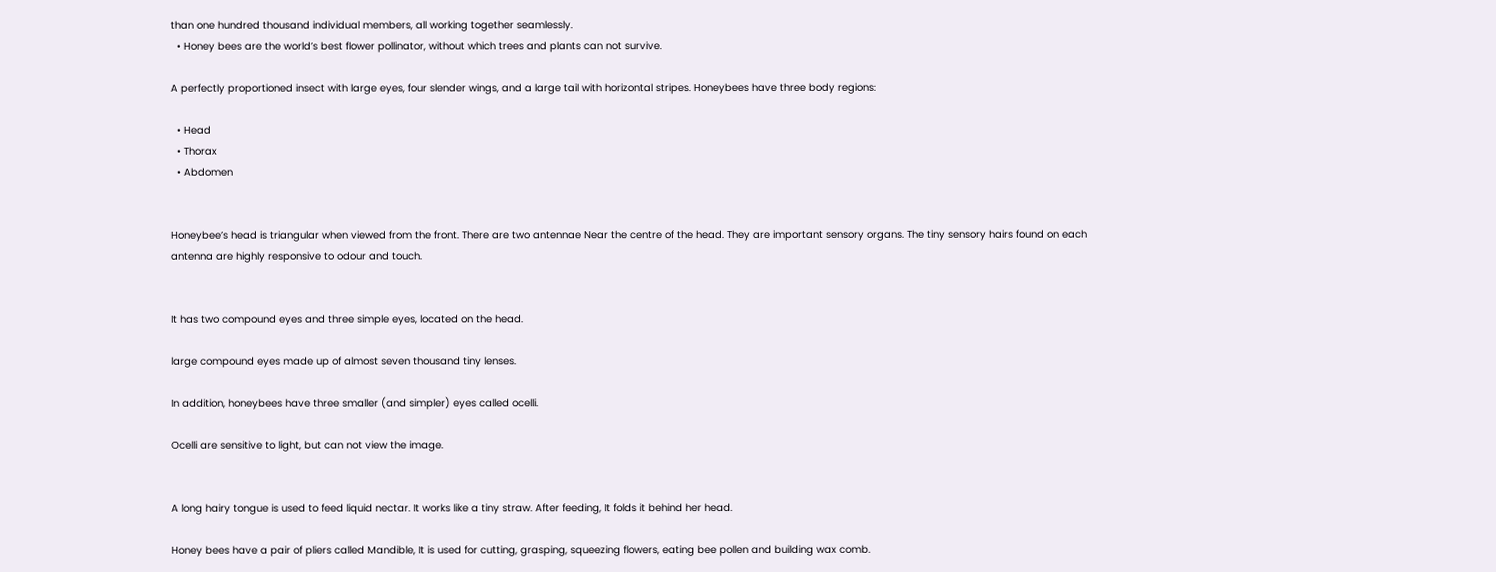than one hundred thousand individual members, all working together seamlessly.
  • Honey bees are the world’s best flower pollinator, without which trees and plants can not survive.

A perfectly proportioned insect with large eyes, four slender wings, and a large tail with horizontal stripes. Honeybees have three body regions:

  • Head
  • Thorax
  • Abdomen


Honeybee’s head is triangular when viewed from the front. There are two antennae Near the centre of the head. They are important sensory organs. The tiny sensory hairs found on each antenna are highly responsive to odour and touch.


It has two compound eyes and three simple eyes, located on the head.

large compound eyes made up of almost seven thousand tiny lenses.

In addition, honeybees have three smaller (and simpler) eyes called ocelli.

Ocelli are sensitive to light, but can not view the image.


A long hairy tongue is used to feed liquid nectar. It works like a tiny straw. After feeding, It folds it behind her head.

Honey bees have a pair of pliers called Mandible, It is used for cutting, grasping, squeezing flowers, eating bee pollen and building wax comb.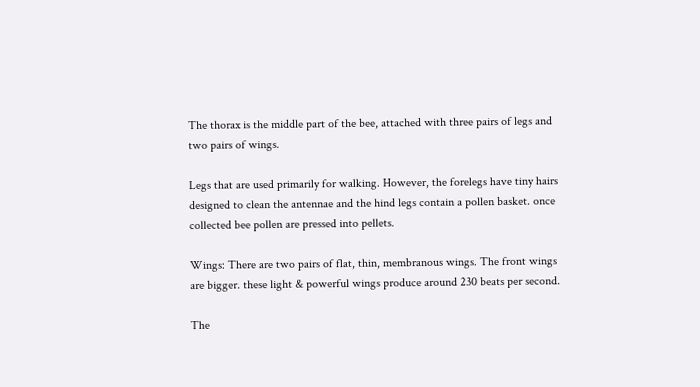The thorax is the middle part of the bee, attached with three pairs of legs and two pairs of wings.

Legs that are used primarily for walking. However, the forelegs have tiny hairs designed to clean the antennae and the hind legs contain a pollen basket. once collected bee pollen are pressed into pellets.

Wings: There are two pairs of flat, thin, membranous wings. The front wings are bigger. these light & powerful wings produce around 230 beats per second.

The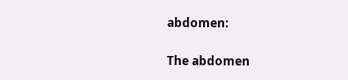abdomen:

The abdomen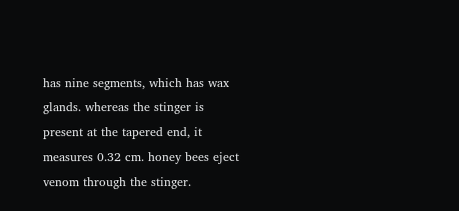has nine segments, which has wax glands. whereas the stinger is present at the tapered end, it measures 0.32 cm. honey bees eject venom through the stinger.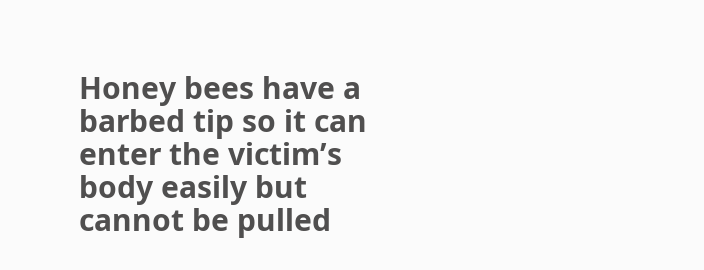Honey bees have a barbed tip so it can enter the victim’s body easily but cannot be pulled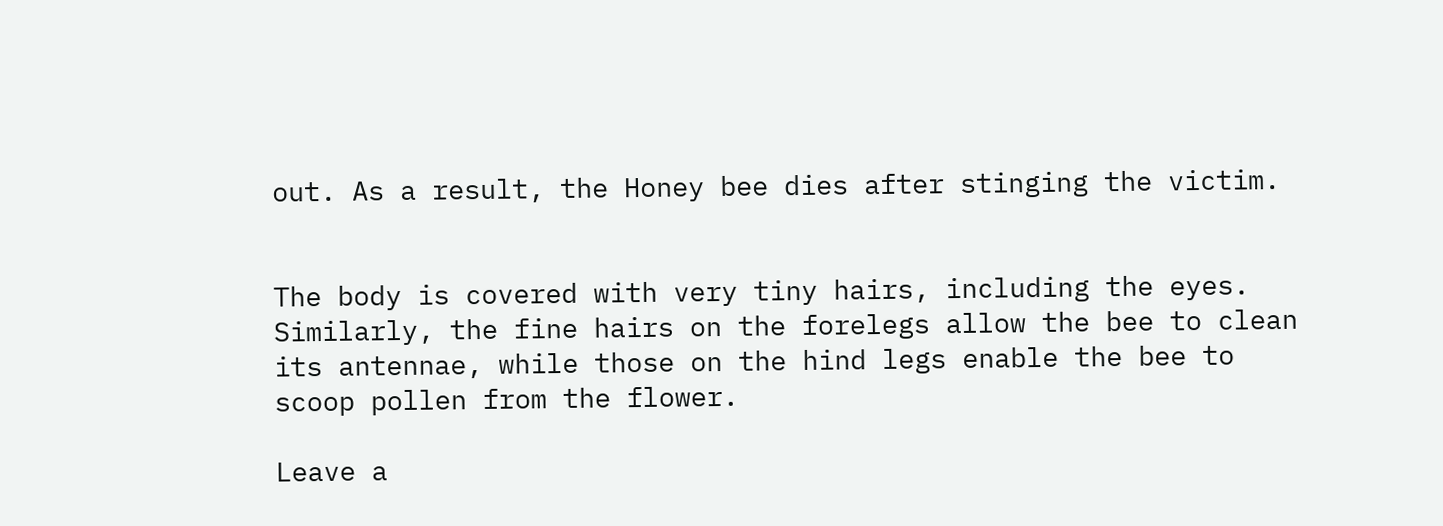out. As a result, the Honey bee dies after stinging the victim.


The body is covered with very tiny hairs, including the eyes. Similarly, the fine hairs on the forelegs allow the bee to clean its antennae, while those on the hind legs enable the bee to scoop pollen from the flower.

Leave a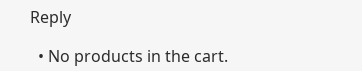Reply

  • No products in the cart.